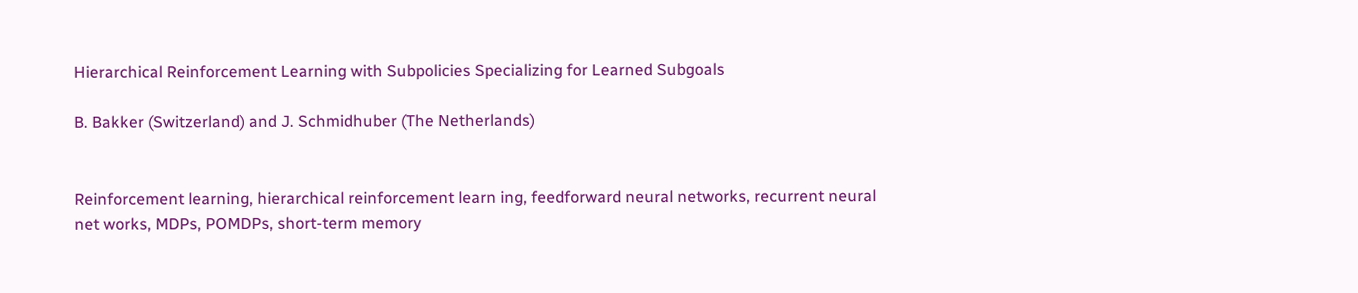Hierarchical Reinforcement Learning with Subpolicies Specializing for Learned Subgoals

B. Bakker (Switzerland) and J. Schmidhuber (The Netherlands)


Reinforcement learning, hierarchical reinforcement learn ing, feedforward neural networks, recurrent neural net works, MDPs, POMDPs, short-term memory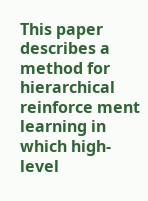This paper describes a method for hierarchical reinforce ment learning in which high-level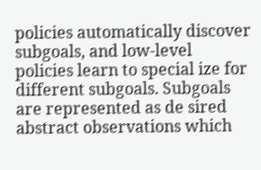policies automatically discover subgoals, and low-level policies learn to special ize for different subgoals. Subgoals are represented as de sired abstract observations which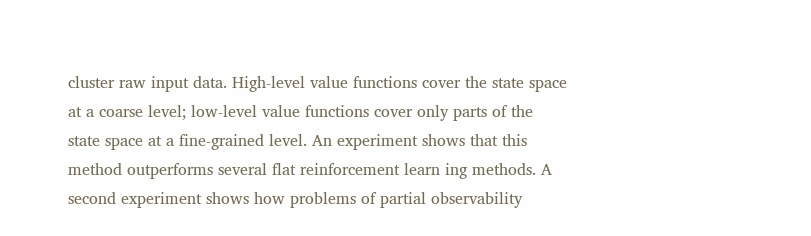cluster raw input data. High-level value functions cover the state space at a coarse level; low-level value functions cover only parts of the state space at a fine-grained level. An experiment shows that this method outperforms several flat reinforcement learn ing methods. A second experiment shows how problems of partial observability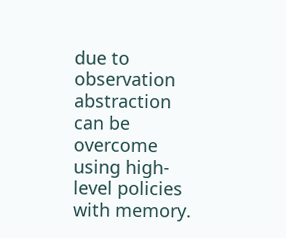due to observation abstraction can be overcome using high-level policies with memory.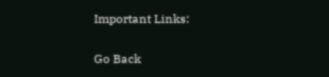Important Links:

Go Back